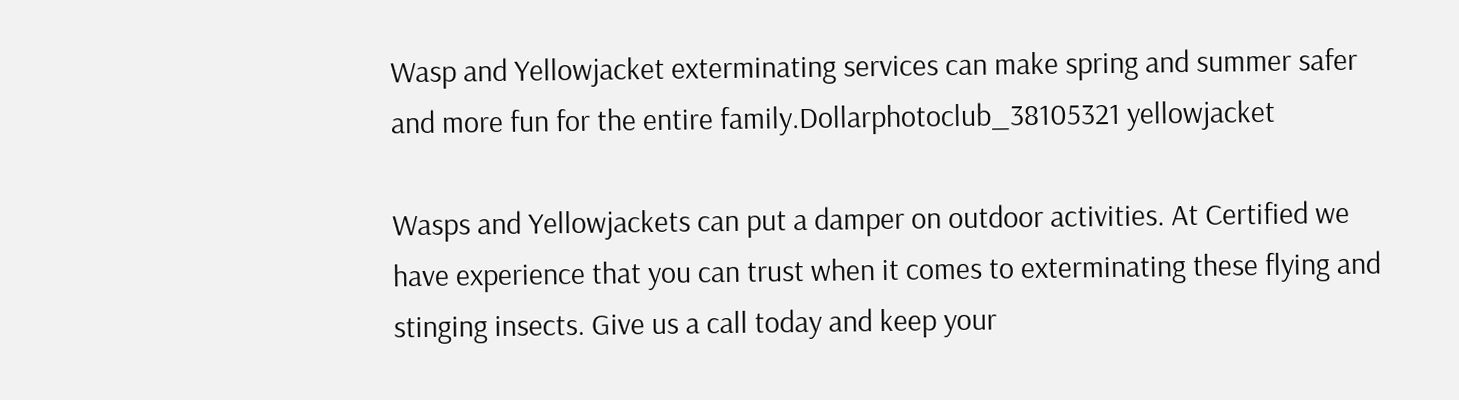Wasp and Yellowjacket exterminating services can make spring and summer safer and more fun for the entire family.Dollarphotoclub_38105321 yellowjacket

Wasps and Yellowjackets can put a damper on outdoor activities. At Certified we have experience that you can trust when it comes to exterminating these flying and stinging insects. Give us a call today and keep your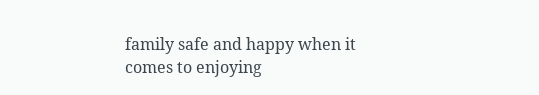family safe and happy when it comes to enjoying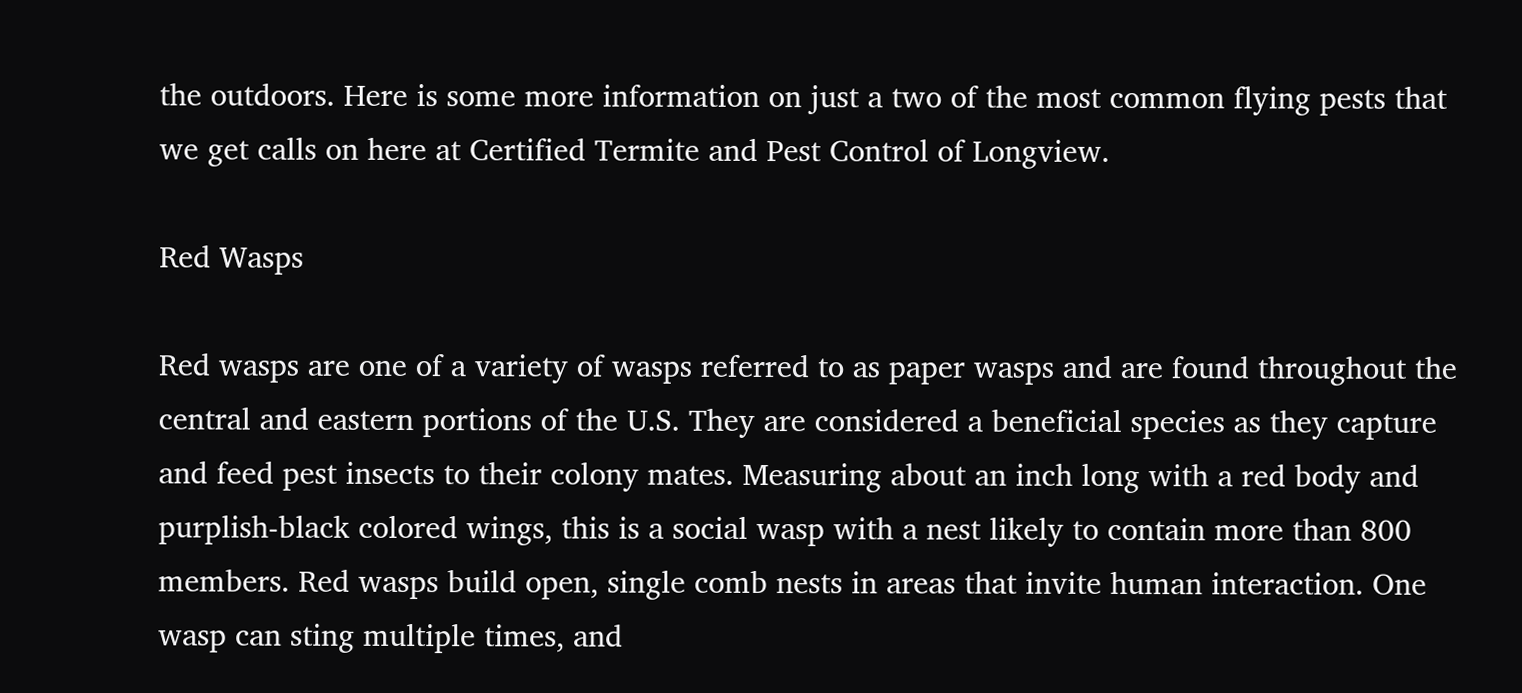the outdoors. Here is some more information on just a two of the most common flying pests that we get calls on here at Certified Termite and Pest Control of Longview.

Red Wasps

Red wasps are one of a variety of wasps referred to as paper wasps and are found throughout the central and eastern portions of the U.S. They are considered a beneficial species as they capture and feed pest insects to their colony mates. Measuring about an inch long with a red body and purplish-black colored wings, this is a social wasp with a nest likely to contain more than 800 members. Red wasps build open, single comb nests in areas that invite human interaction. One wasp can sting multiple times, and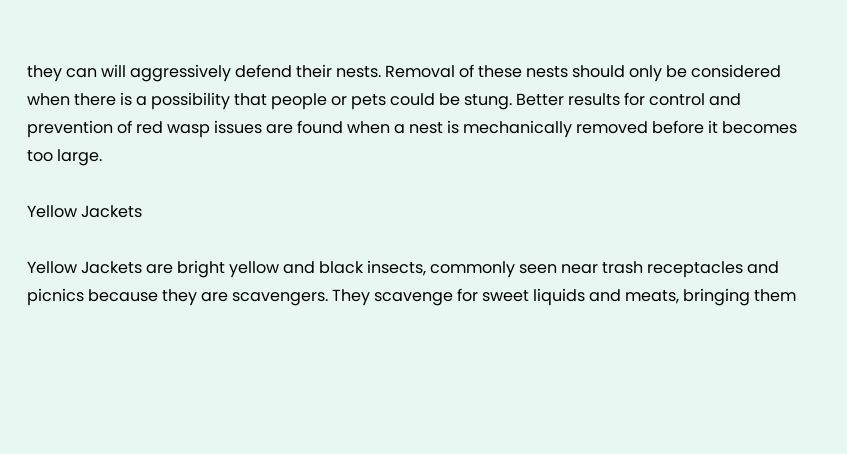they can will aggressively defend their nests. Removal of these nests should only be considered when there is a possibility that people or pets could be stung. Better results for control and prevention of red wasp issues are found when a nest is mechanically removed before it becomes too large.

Yellow Jackets

Yellow Jackets are bright yellow and black insects, commonly seen near trash receptacles and picnics because they are scavengers. They scavenge for sweet liquids and meats, bringing them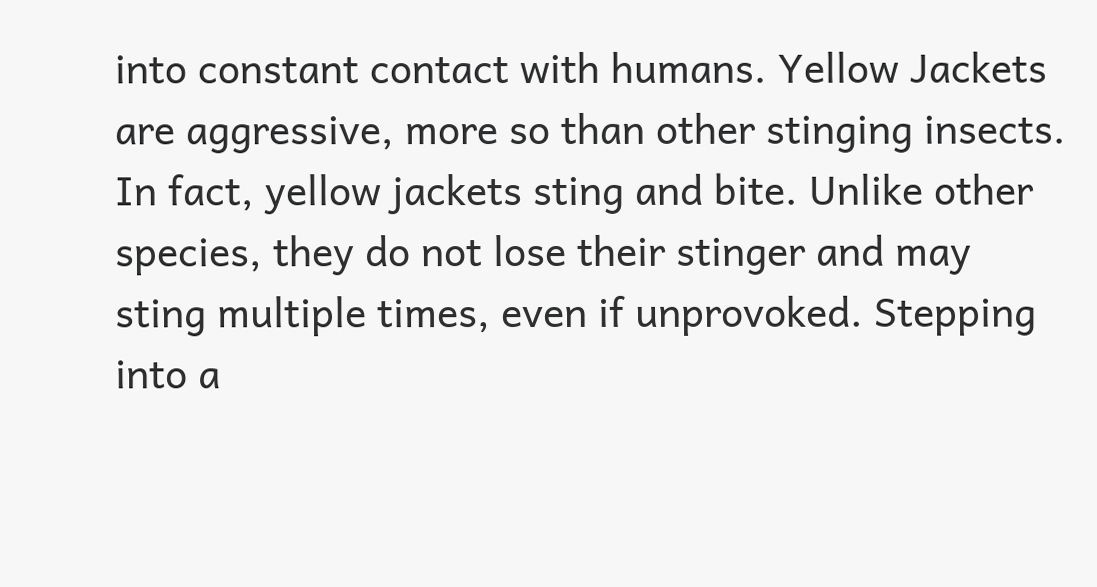into constant contact with humans. Yellow Jackets are aggressive, more so than other stinging insects. In fact, yellow jackets sting and bite. Unlike other species, they do not lose their stinger and may sting multiple times, even if unprovoked. Stepping into a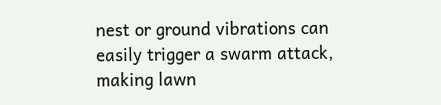nest or ground vibrations can easily trigger a swarm attack, making lawn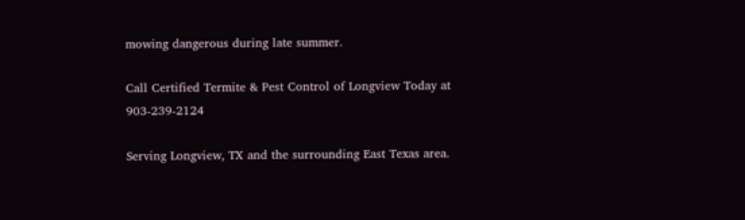mowing dangerous during late summer.

Call Certified Termite & Pest Control of Longview Today at 903-239-2124

Serving Longview, TX and the surrounding East Texas area.